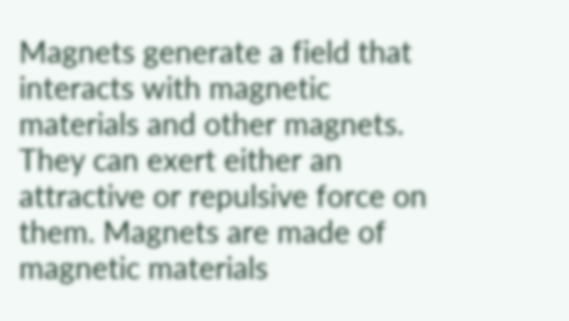Magnets generate a field that interacts with magnetic materials and other magnets. They can exert either an attractive or repulsive force on them. Magnets are made of magnetic materials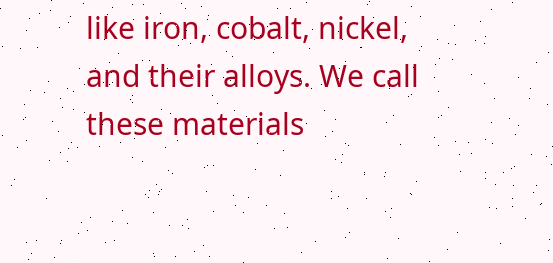like iron, cobalt, nickel, and their alloys. We call these materials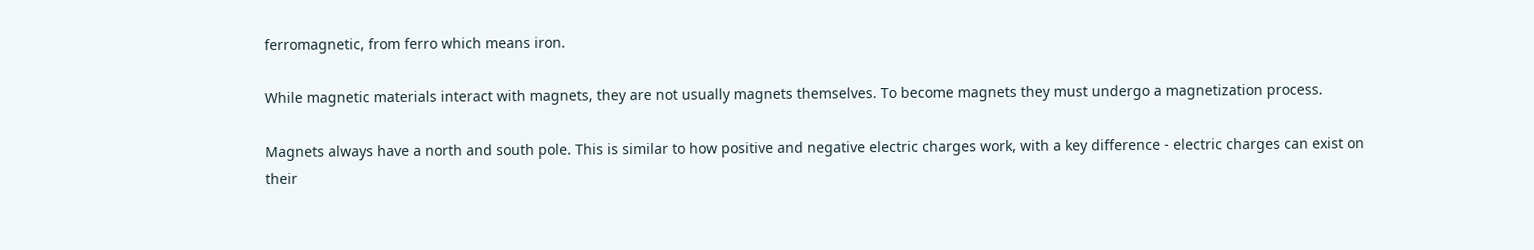ferromagnetic, from ferro which means iron.

While magnetic materials interact with magnets, they are not usually magnets themselves. To become magnets they must undergo a magnetization process.

Magnets always have a north and south pole. This is similar to how positive and negative electric charges work, with a key difference - electric charges can exist on their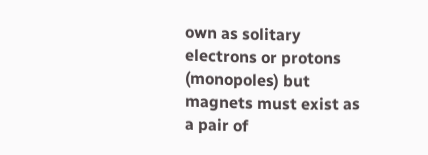own as solitary electrons or protons (monopoles) but magnets must exist as a pair of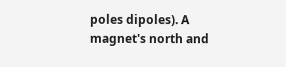poles dipoles). A magnet's north and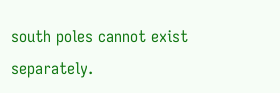south poles cannot exist separately.